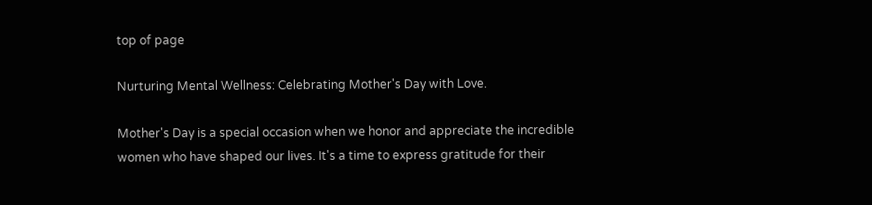top of page

Nurturing Mental Wellness: Celebrating Mother's Day with Love.

Mother's Day is a special occasion when we honor and appreciate the incredible women who have shaped our lives. It's a time to express gratitude for their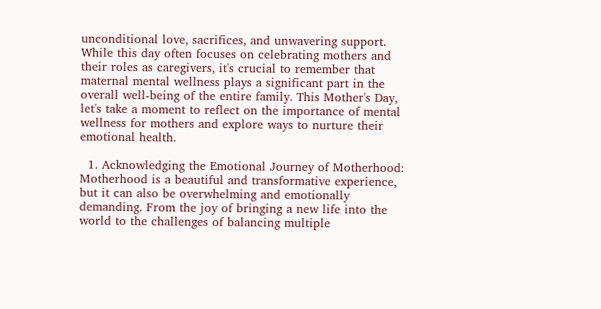unconditional love, sacrifices, and unwavering support. While this day often focuses on celebrating mothers and their roles as caregivers, it's crucial to remember that maternal mental wellness plays a significant part in the overall well-being of the entire family. This Mother's Day, let's take a moment to reflect on the importance of mental wellness for mothers and explore ways to nurture their emotional health.

  1. Acknowledging the Emotional Journey of Motherhood: Motherhood is a beautiful and transformative experience, but it can also be overwhelming and emotionally demanding. From the joy of bringing a new life into the world to the challenges of balancing multiple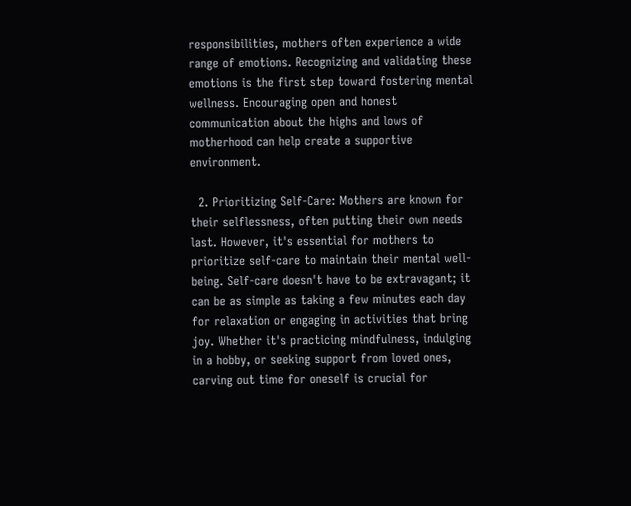responsibilities, mothers often experience a wide range of emotions. Recognizing and validating these emotions is the first step toward fostering mental wellness. Encouraging open and honest communication about the highs and lows of motherhood can help create a supportive environment.

  2. Prioritizing Self-Care: Mothers are known for their selflessness, often putting their own needs last. However, it's essential for mothers to prioritize self-care to maintain their mental well-being. Self-care doesn't have to be extravagant; it can be as simple as taking a few minutes each day for relaxation or engaging in activities that bring joy. Whether it's practicing mindfulness, indulging in a hobby, or seeking support from loved ones, carving out time for oneself is crucial for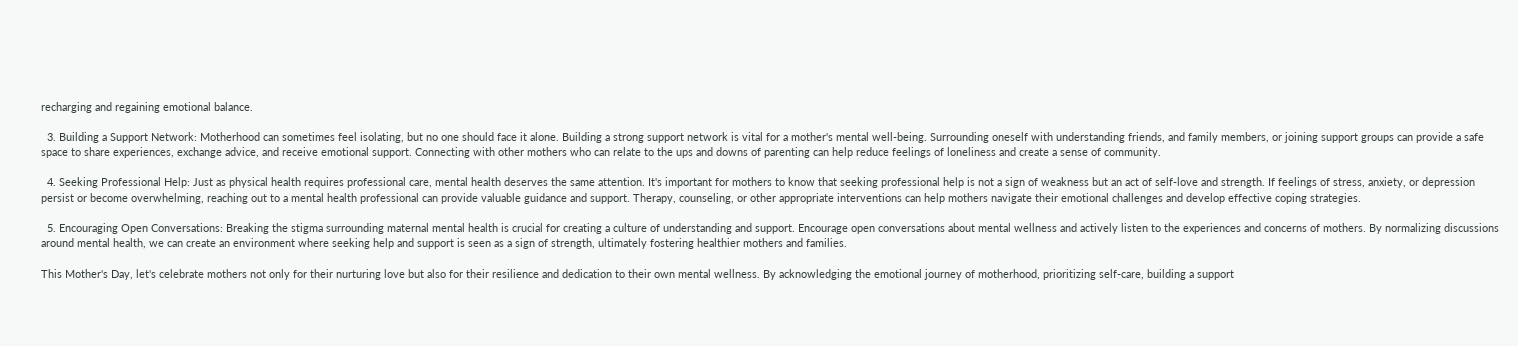recharging and regaining emotional balance.

  3. Building a Support Network: Motherhood can sometimes feel isolating, but no one should face it alone. Building a strong support network is vital for a mother's mental well-being. Surrounding oneself with understanding friends, and family members, or joining support groups can provide a safe space to share experiences, exchange advice, and receive emotional support. Connecting with other mothers who can relate to the ups and downs of parenting can help reduce feelings of loneliness and create a sense of community.

  4. Seeking Professional Help: Just as physical health requires professional care, mental health deserves the same attention. It's important for mothers to know that seeking professional help is not a sign of weakness but an act of self-love and strength. If feelings of stress, anxiety, or depression persist or become overwhelming, reaching out to a mental health professional can provide valuable guidance and support. Therapy, counseling, or other appropriate interventions can help mothers navigate their emotional challenges and develop effective coping strategies.

  5. Encouraging Open Conversations: Breaking the stigma surrounding maternal mental health is crucial for creating a culture of understanding and support. Encourage open conversations about mental wellness and actively listen to the experiences and concerns of mothers. By normalizing discussions around mental health, we can create an environment where seeking help and support is seen as a sign of strength, ultimately fostering healthier mothers and families.

This Mother's Day, let's celebrate mothers not only for their nurturing love but also for their resilience and dedication to their own mental wellness. By acknowledging the emotional journey of motherhood, prioritizing self-care, building a support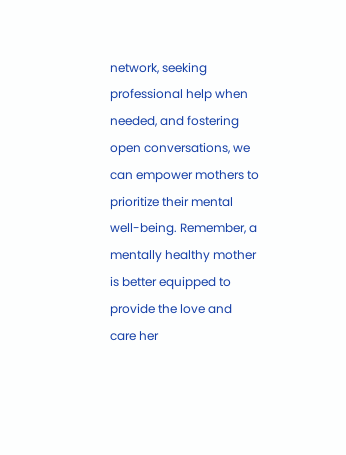network, seeking professional help when needed, and fostering open conversations, we can empower mothers to prioritize their mental well-being. Remember, a mentally healthy mother is better equipped to provide the love and care her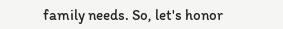family needs. So, let's honor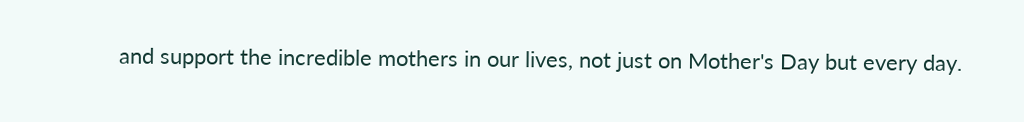and support the incredible mothers in our lives, not just on Mother's Day but every day.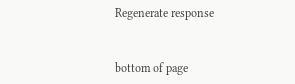Regenerate response


bottom of page